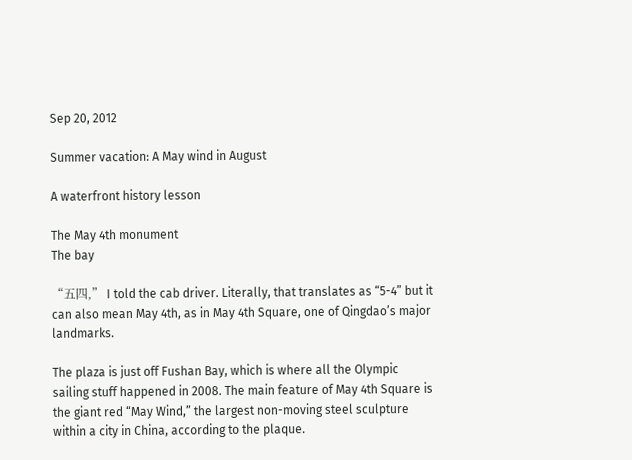Sep 20, 2012

Summer vacation: A May wind in August

A waterfront history lesson

The May 4th monument
The bay

“五四,” I told the cab driver. Literally, that translates as “5-4” but it can also mean May 4th, as in May 4th Square, one of Qingdao’s major landmarks.

The plaza is just off Fushan Bay, which is where all the Olympic sailing stuff happened in 2008. The main feature of May 4th Square is the giant red “May Wind,” the largest non-moving steel sculpture within a city in China, according to the plaque.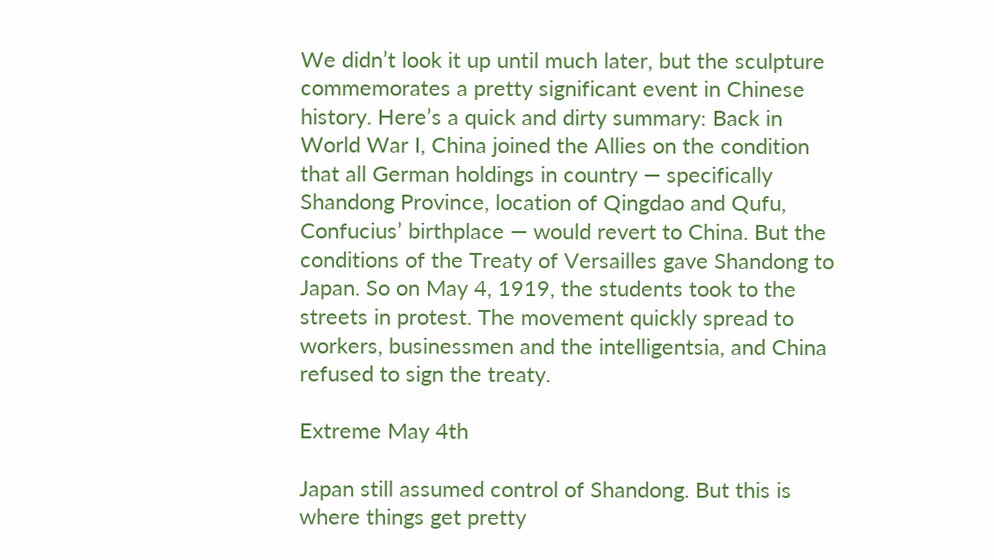We didn’t look it up until much later, but the sculpture commemorates a pretty significant event in Chinese history. Here’s a quick and dirty summary: Back in World War I, China joined the Allies on the condition that all German holdings in country — specifically Shandong Province, location of Qingdao and Qufu, Confucius’ birthplace — would revert to China. But the conditions of the Treaty of Versailles gave Shandong to Japan. So on May 4, 1919, the students took to the streets in protest. The movement quickly spread to workers, businessmen and the intelligentsia, and China refused to sign the treaty.

Extreme May 4th

Japan still assumed control of Shandong. But this is where things get pretty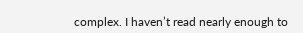complex. I haven’t read nearly enough to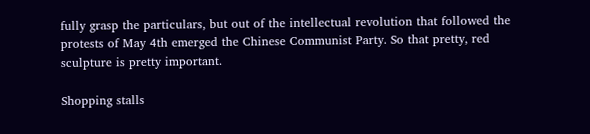fully grasp the particulars, but out of the intellectual revolution that followed the protests of May 4th emerged the Chinese Communist Party. So that pretty, red sculpture is pretty important.

Shopping stalls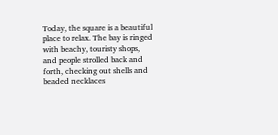Today, the square is a beautiful place to relax. The bay is ringed with beachy, touristy shops, and people strolled back and forth, checking out shells and beaded necklaces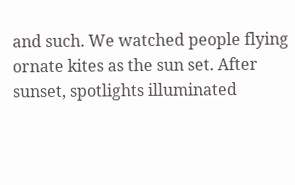and such. We watched people flying ornate kites as the sun set. After sunset, spotlights illuminated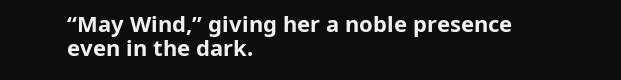“May Wind,” giving her a noble presence even in the dark.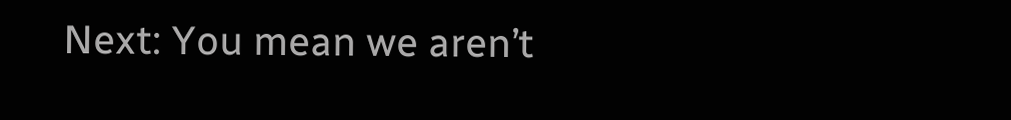Next: You mean we aren’t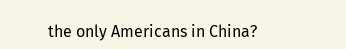the only Americans in China?